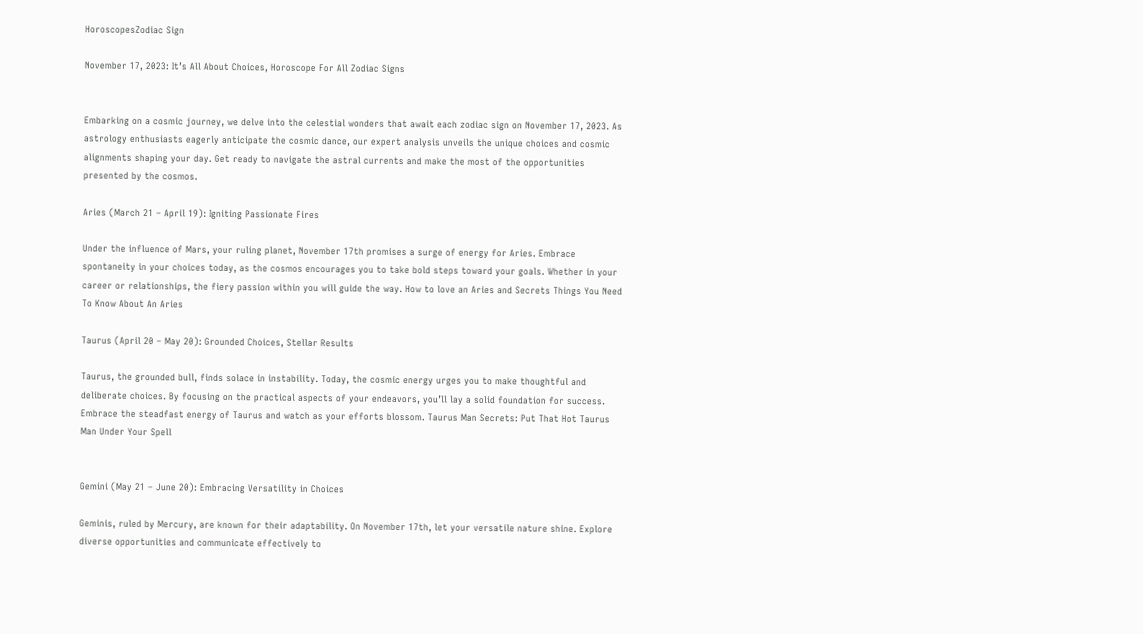HoroscopesZodiac Sign

November 17, 2023: It’s All About Choices, Horoscope For All Zodiac Signs


Embarking on a cosmic journey, we delve into the celestial wonders that await each zodiac sign on November 17, 2023. As astrology enthusiasts eagerly anticipate the cosmic dance, our expert analysis unveils the unique choices and cosmic alignments shaping your day. Get ready to navigate the astral currents and make the most of the opportunities presented by the cosmos.

Aries (March 21 – April 19): Igniting Passionate Fires

Under the influence of Mars, your ruling planet, November 17th promises a surge of energy for Aries. Embrace spontaneity in your choices today, as the cosmos encourages you to take bold steps toward your goals. Whether in your career or relationships, the fiery passion within you will guide the way. How to love an Aries and Secrets Things You Need To Know About An Aries

Taurus (April 20 – May 20): Grounded Choices, Stellar Results

Taurus, the grounded bull, finds solace in instability. Today, the cosmic energy urges you to make thoughtful and deliberate choices. By focusing on the practical aspects of your endeavors, you’ll lay a solid foundation for success. Embrace the steadfast energy of Taurus and watch as your efforts blossom. Taurus Man Secrets: Put That Hot Taurus Man Under Your Spell


Gemini (May 21 – June 20): Embracing Versatility in Choices

Geminis, ruled by Mercury, are known for their adaptability. On November 17th, let your versatile nature shine. Explore diverse opportunities and communicate effectively to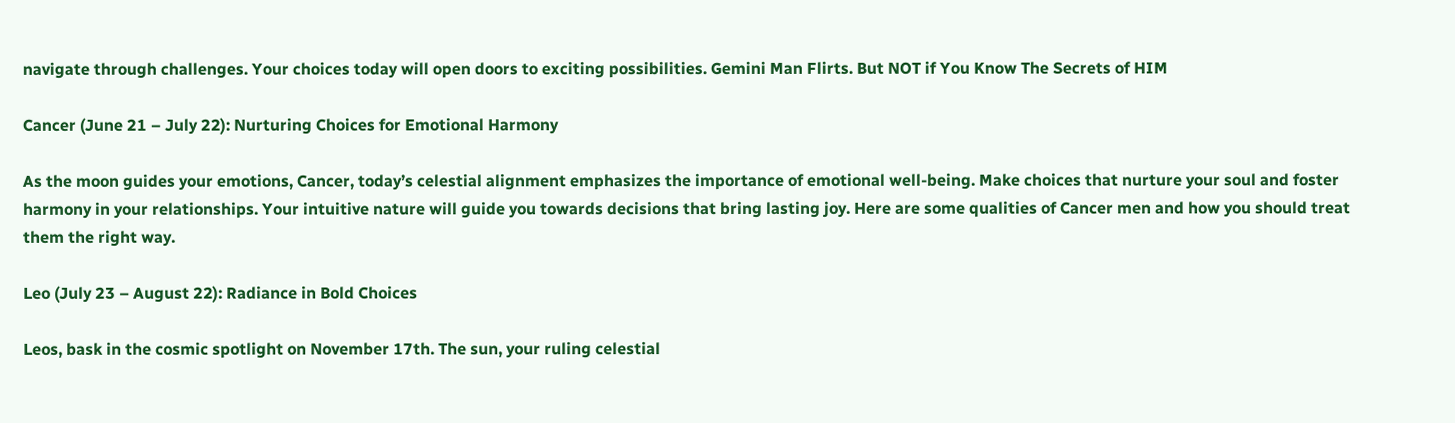navigate through challenges. Your choices today will open doors to exciting possibilities. Gemini Man Flirts. But NOT if You Know The Secrets of HIM

Cancer (June 21 – July 22): Nurturing Choices for Emotional Harmony

As the moon guides your emotions, Cancer, today’s celestial alignment emphasizes the importance of emotional well-being. Make choices that nurture your soul and foster harmony in your relationships. Your intuitive nature will guide you towards decisions that bring lasting joy. Here are some qualities of Cancer men and how you should treat them the right way.

Leo (July 23 – August 22): Radiance in Bold Choices

Leos, bask in the cosmic spotlight on November 17th. The sun, your ruling celestial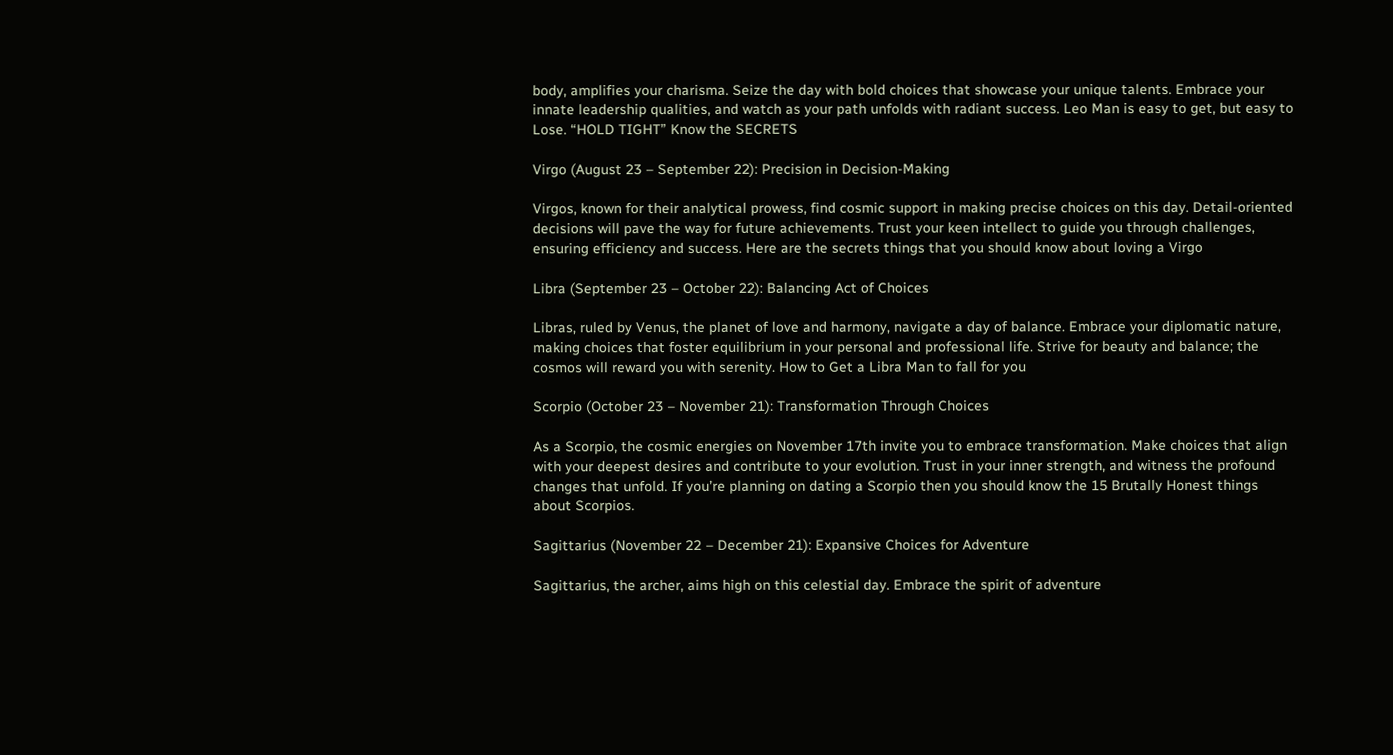body, amplifies your charisma. Seize the day with bold choices that showcase your unique talents. Embrace your innate leadership qualities, and watch as your path unfolds with radiant success. Leo Man is easy to get, but easy to Lose. “HOLD TIGHT” Know the SECRETS

Virgo (August 23 – September 22): Precision in Decision-Making

Virgos, known for their analytical prowess, find cosmic support in making precise choices on this day. Detail-oriented decisions will pave the way for future achievements. Trust your keen intellect to guide you through challenges, ensuring efficiency and success. Here are the secrets things that you should know about loving a Virgo

Libra (September 23 – October 22): Balancing Act of Choices

Libras, ruled by Venus, the planet of love and harmony, navigate a day of balance. Embrace your diplomatic nature, making choices that foster equilibrium in your personal and professional life. Strive for beauty and balance; the cosmos will reward you with serenity. How to Get a Libra Man to fall for you

Scorpio (October 23 – November 21): Transformation Through Choices

As a Scorpio, the cosmic energies on November 17th invite you to embrace transformation. Make choices that align with your deepest desires and contribute to your evolution. Trust in your inner strength, and witness the profound changes that unfold. If you’re planning on dating a Scorpio then you should know the 15 Brutally Honest things about Scorpios.

Sagittarius (November 22 – December 21): Expansive Choices for Adventure

Sagittarius, the archer, aims high on this celestial day. Embrace the spirit of adventure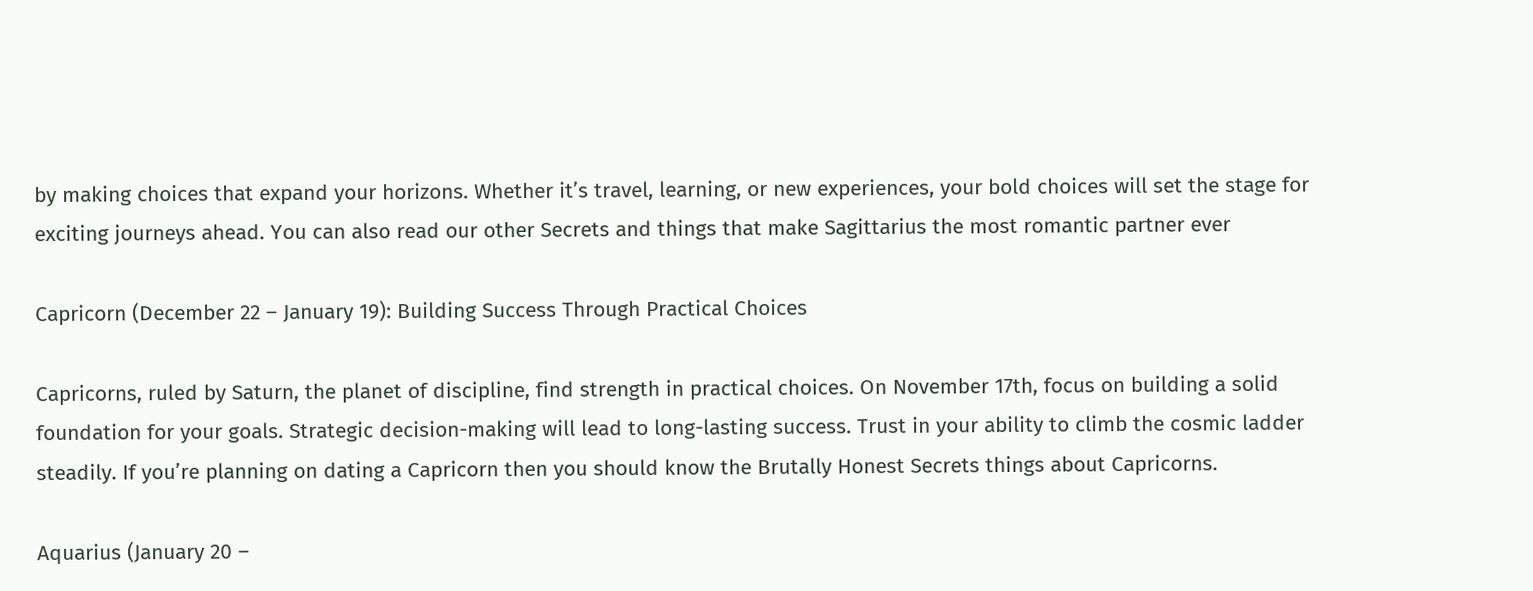by making choices that expand your horizons. Whether it’s travel, learning, or new experiences, your bold choices will set the stage for exciting journeys ahead. You can also read our other Secrets and things that make Sagittarius the most romantic partner ever

Capricorn (December 22 – January 19): Building Success Through Practical Choices

Capricorns, ruled by Saturn, the planet of discipline, find strength in practical choices. On November 17th, focus on building a solid foundation for your goals. Strategic decision-making will lead to long-lasting success. Trust in your ability to climb the cosmic ladder steadily. If you’re planning on dating a Capricorn then you should know the Brutally Honest Secrets things about Capricorns.

Aquarius (January 20 –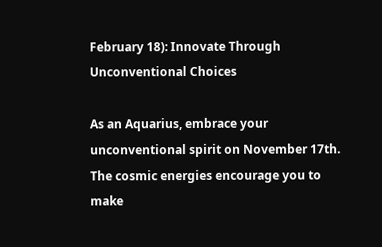February 18): Innovate Through Unconventional Choices

As an Aquarius, embrace your unconventional spirit on November 17th. The cosmic energies encourage you to make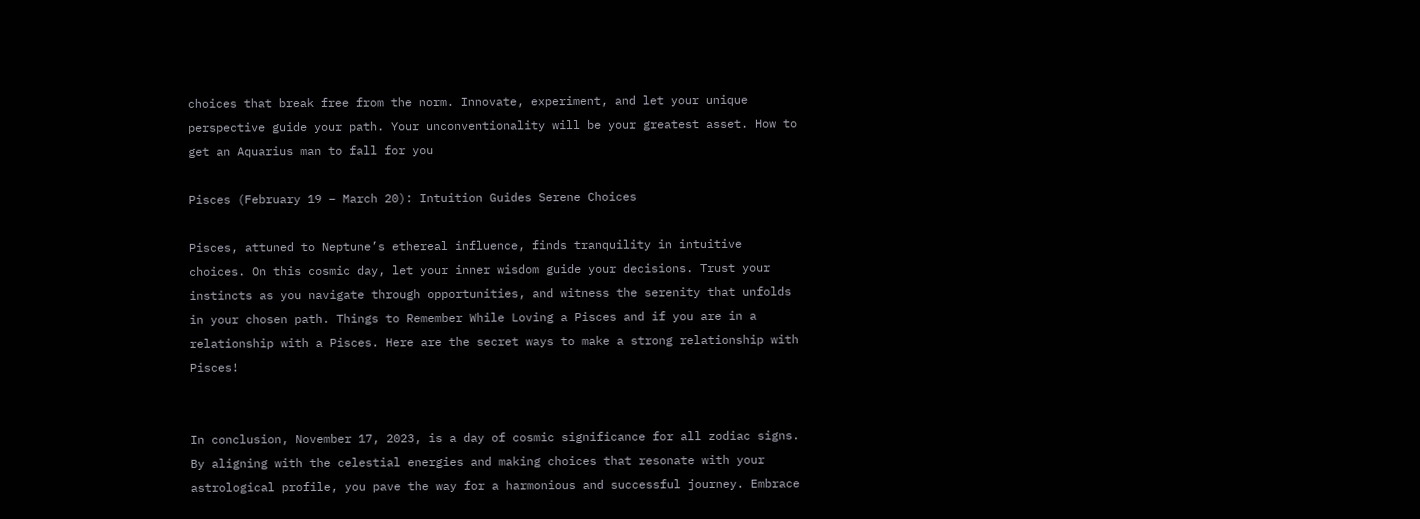choices that break free from the norm. Innovate, experiment, and let your unique perspective guide your path. Your unconventionality will be your greatest asset. How to get an Aquarius man to fall for you

Pisces (February 19 – March 20): Intuition Guides Serene Choices

Pisces, attuned to Neptune’s ethereal influence, finds tranquility in intuitive choices. On this cosmic day, let your inner wisdom guide your decisions. Trust your instincts as you navigate through opportunities, and witness the serenity that unfolds in your chosen path. Things to Remember While Loving a Pisces and if you are in a relationship with a Pisces. Here are the secret ways to make a strong relationship with Pisces!


In conclusion, November 17, 2023, is a day of cosmic significance for all zodiac signs. By aligning with the celestial energies and making choices that resonate with your astrological profile, you pave the way for a harmonious and successful journey. Embrace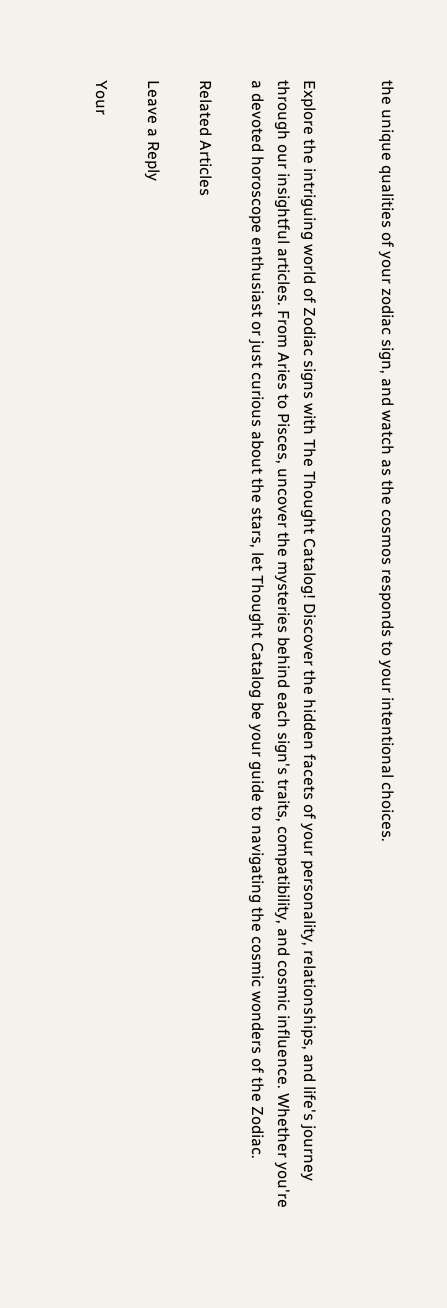the unique qualities of your zodiac sign, and watch as the cosmos responds to your intentional choices.


Explore the intriguing world of Zodiac signs with The Thought Catalog! Discover the hidden facets of your personality, relationships, and life's journey through our insightful articles. From Aries to Pisces, uncover the mysteries behind each sign's traits, compatibility, and cosmic influence. Whether you're a devoted horoscope enthusiast or just curious about the stars, let Thought Catalog be your guide to navigating the cosmic wonders of the Zodiac.

Related Articles

Leave a Reply

Your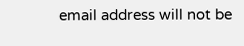email address will not be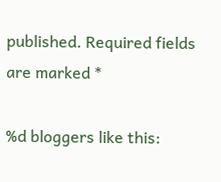published. Required fields are marked *

%d bloggers like this: